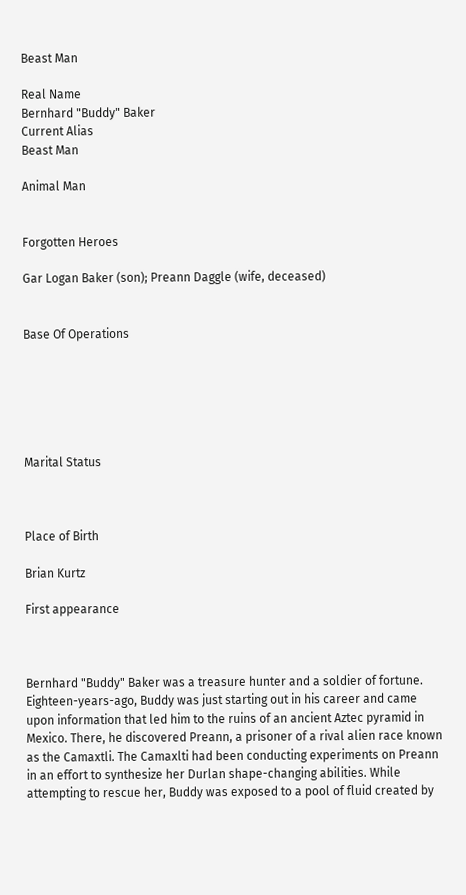Beast Man

Real Name
Bernhard "Buddy" Baker
Current Alias
Beast Man

Animal Man


Forgotten Heroes

Gar Logan Baker (son); Preann Daggle (wife, deceased)


Base Of Operations






Marital Status



Place of Birth

Brian Kurtz

First appearance



Bernhard "Buddy" Baker was a treasure hunter and a soldier of fortune. Eighteen-years-ago, Buddy was just starting out in his career and came upon information that led him to the ruins of an ancient Aztec pyramid in Mexico. There, he discovered Preann, a prisoner of a rival alien race known as the Camaxtli. The Camaxlti had been conducting experiments on Preann in an effort to synthesize her Durlan shape-changing abilities. While attempting to rescue her, Buddy was exposed to a pool of fluid created by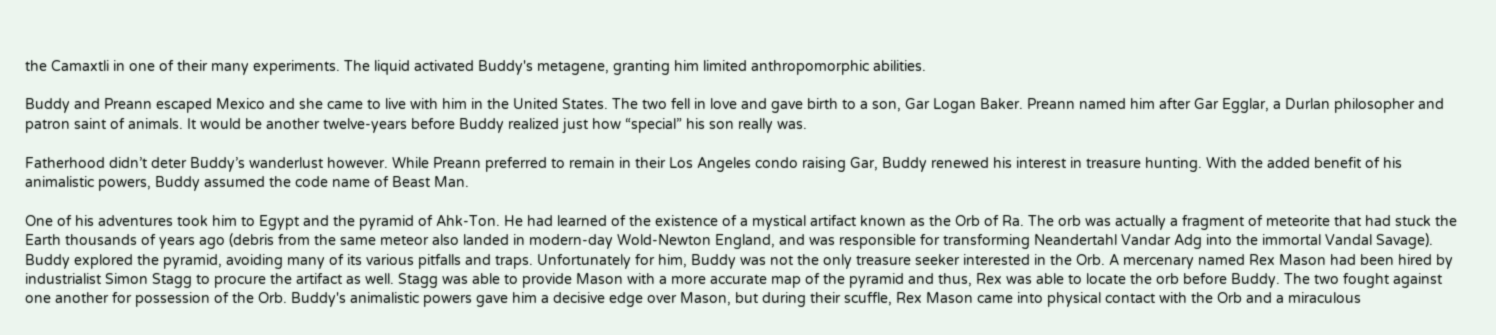the Camaxtli in one of their many experiments. The liquid activated Buddy's metagene, granting him limited anthropomorphic abilities.

Buddy and Preann escaped Mexico and she came to live with him in the United States. The two fell in love and gave birth to a son, Gar Logan Baker. Preann named him after Gar Egglar, a Durlan philosopher and patron saint of animals. It would be another twelve-years before Buddy realized just how “special” his son really was.

Fatherhood didn’t deter Buddy’s wanderlust however. While Preann preferred to remain in their Los Angeles condo raising Gar, Buddy renewed his interest in treasure hunting. With the added benefit of his animalistic powers, Buddy assumed the code name of Beast Man.

One of his adventures took him to Egypt and the pyramid of Ahk-Ton. He had learned of the existence of a mystical artifact known as the Orb of Ra. The orb was actually a fragment of meteorite that had stuck the Earth thousands of years ago (debris from the same meteor also landed in modern-day Wold-Newton England, and was responsible for transforming Neandertahl Vandar Adg into the immortal Vandal Savage). Buddy explored the pyramid, avoiding many of its various pitfalls and traps. Unfortunately for him, Buddy was not the only treasure seeker interested in the Orb. A mercenary named Rex Mason had been hired by industrialist Simon Stagg to procure the artifact as well. Stagg was able to provide Mason with a more accurate map of the pyramid and thus, Rex was able to locate the orb before Buddy. The two fought against one another for possession of the Orb. Buddy's animalistic powers gave him a decisive edge over Mason, but during their scuffle, Rex Mason came into physical contact with the Orb and a miraculous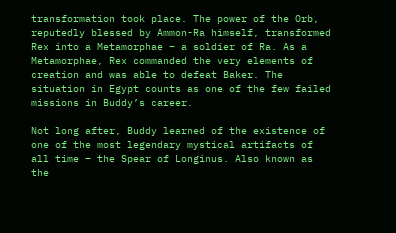transformation took place. The power of the Orb, reputedly blessed by Ammon-Ra himself, transformed Rex into a Metamorphae – a soldier of Ra. As a Metamorphae, Rex commanded the very elements of creation and was able to defeat Baker. The situation in Egypt counts as one of the few failed missions in Buddy’s career.

Not long after, Buddy learned of the existence of one of the most legendary mystical artifacts of all time – the Spear of Longinus. Also known as the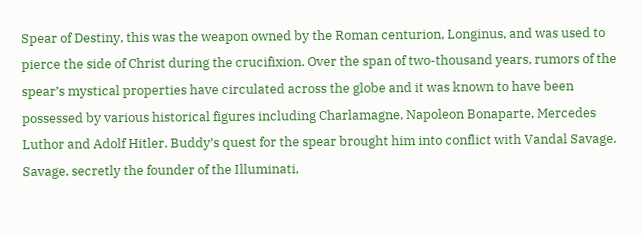Spear of Destiny, this was the weapon owned by the Roman centurion, Longinus, and was used to pierce the side of Christ during the crucifixion. Over the span of two-thousand years, rumors of the spear’s mystical properties have circulated across the globe and it was known to have been possessed by various historical figures including Charlamagne, Napoleon Bonaparte, Mercedes Luthor and Adolf Hitler. Buddy’s quest for the spear brought him into conflict with Vandal Savage. Savage, secretly the founder of the Illuminati,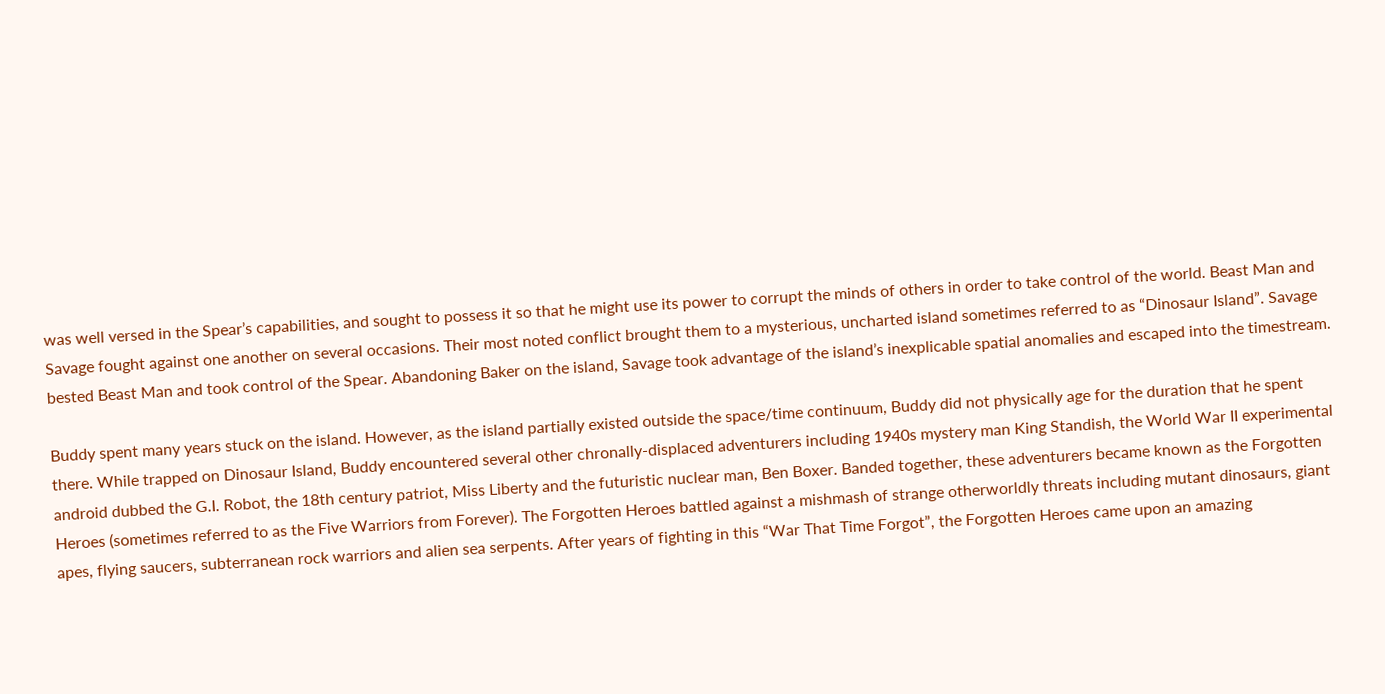was well versed in the Spear’s capabilities, and sought to possess it so that he might use its power to corrupt the minds of others in order to take control of the world. Beast Man and Savage fought against one another on several occasions. Their most noted conflict brought them to a mysterious, uncharted island sometimes referred to as “Dinosaur Island”. Savage bested Beast Man and took control of the Spear. Abandoning Baker on the island, Savage took advantage of the island’s inexplicable spatial anomalies and escaped into the timestream.

Buddy spent many years stuck on the island. However, as the island partially existed outside the space/time continuum, Buddy did not physically age for the duration that he spent there. While trapped on Dinosaur Island, Buddy encountered several other chronally-displaced adventurers including 1940s mystery man King Standish, the World War II experimental android dubbed the G.I. Robot, the 18th century patriot, Miss Liberty and the futuristic nuclear man, Ben Boxer. Banded together, these adventurers became known as the Forgotten Heroes (sometimes referred to as the Five Warriors from Forever). The Forgotten Heroes battled against a mishmash of strange otherworldly threats including mutant dinosaurs, giant apes, flying saucers, subterranean rock warriors and alien sea serpents. After years of fighting in this “War That Time Forgot”, the Forgotten Heroes came upon an amazing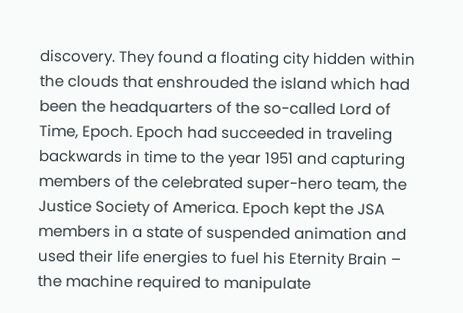discovery. They found a floating city hidden within the clouds that enshrouded the island which had been the headquarters of the so-called Lord of Time, Epoch. Epoch had succeeded in traveling backwards in time to the year 1951 and capturing members of the celebrated super-hero team, the Justice Society of America. Epoch kept the JSA members in a state of suspended animation and used their life energies to fuel his Eternity Brain – the machine required to manipulate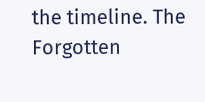the timeline. The Forgotten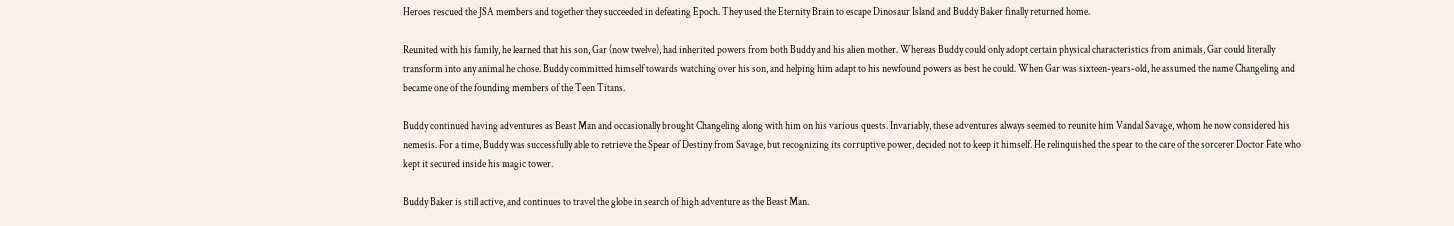Heroes rescued the JSA members and together they succeeded in defeating Epoch. They used the Eternity Brain to escape Dinosaur Island and Buddy Baker finally returned home.

Reunited with his family, he learned that his son, Gar (now twelve), had inherited powers from both Buddy and his alien mother. Whereas Buddy could only adopt certain physical characteristics from animals, Gar could literally transform into any animal he chose. Buddy committed himself towards watching over his son, and helping him adapt to his newfound powers as best he could. When Gar was sixteen-years-old, he assumed the name Changeling and became one of the founding members of the Teen Titans.

Buddy continued having adventures as Beast Man and occasionally brought Changeling along with him on his various quests. Invariably, these adventures always seemed to reunite him Vandal Savage, whom he now considered his nemesis. For a time, Buddy was successfully able to retrieve the Spear of Destiny from Savage, but recognizing its corruptive power, decided not to keep it himself. He relinquished the spear to the care of the sorcerer Doctor Fate who kept it secured inside his magic tower.

Buddy Baker is still active, and continues to travel the globe in search of high adventure as the Beast Man.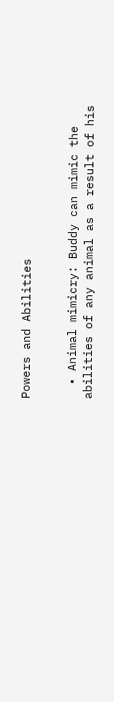Powers and Abilities


  • Animal mimicry: Buddy can mimic the abilities of any animal as a result of his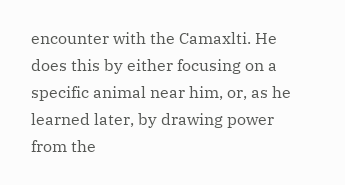encounter with the Camaxlti. He does this by either focusing on a specific animal near him, or, as he learned later, by drawing power from the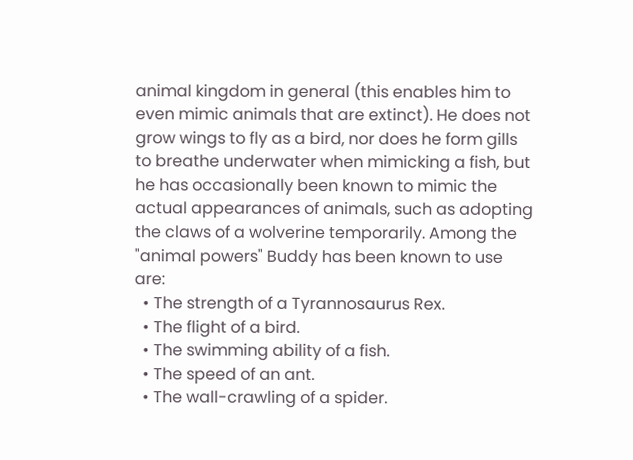animal kingdom in general (this enables him to even mimic animals that are extinct). He does not grow wings to fly as a bird, nor does he form gills to breathe underwater when mimicking a fish, but he has occasionally been known to mimic the actual appearances of animals, such as adopting the claws of a wolverine temporarily. Among the "animal powers" Buddy has been known to use are:
  • The strength of a Tyrannosaurus Rex.
  • The flight of a bird.
  • The swimming ability of a fish.
  • The speed of an ant.
  • The wall-crawling of a spider.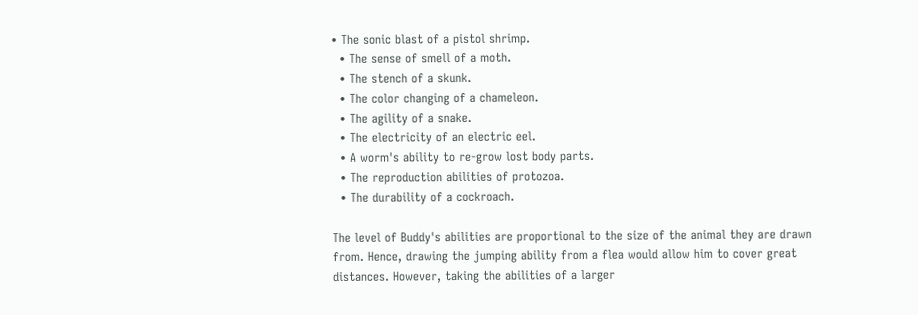• The sonic blast of a pistol shrimp.
  • The sense of smell of a moth.
  • The stench of a skunk.
  • The color changing of a chameleon.
  • The agility of a snake.
  • The electricity of an electric eel.
  • A worm's ability to re-grow lost body parts.
  • The reproduction abilities of protozoa.
  • The durability of a cockroach.

The level of Buddy's abilities are proportional to the size of the animal they are drawn from. Hence, drawing the jumping ability from a flea would allow him to cover great distances. However, taking the abilities of a larger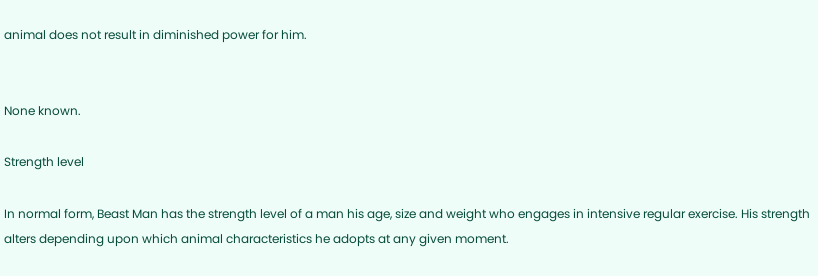animal does not result in diminished power for him.


None known.

Strength level

In normal form, Beast Man has the strength level of a man his age, size and weight who engages in intensive regular exercise. His strength alters depending upon which animal characteristics he adopts at any given moment.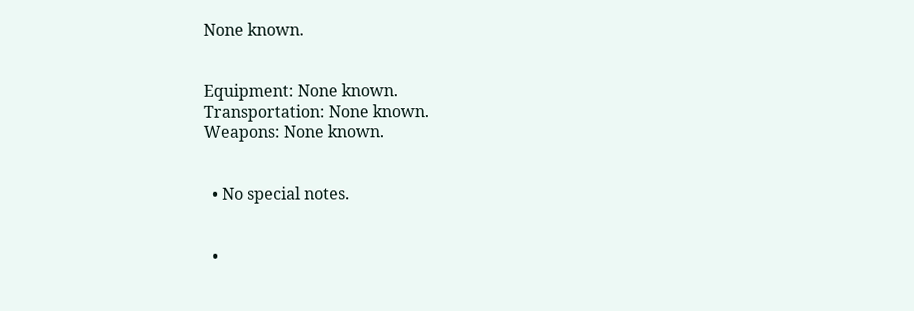None known.


Equipment: None known.
Transportation: None known.
Weapons: None known.


  • No special notes.


  •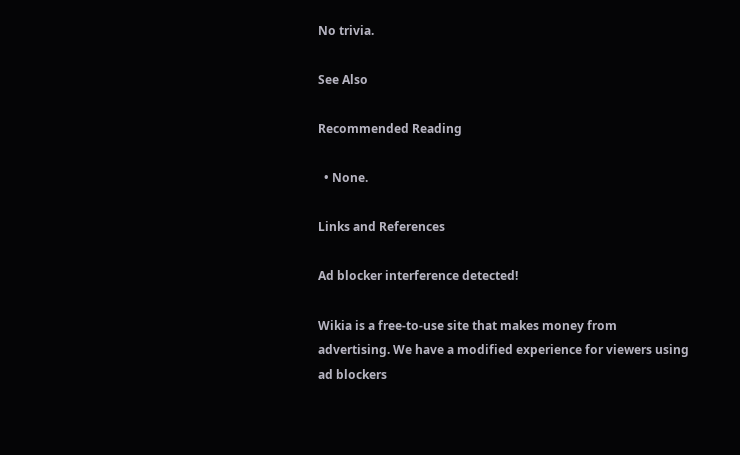No trivia.

See Also

Recommended Reading

  • None.

Links and References

Ad blocker interference detected!

Wikia is a free-to-use site that makes money from advertising. We have a modified experience for viewers using ad blockers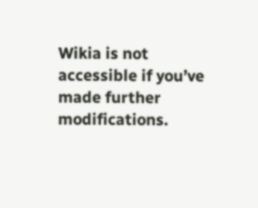Wikia is not accessible if you’ve made further modifications.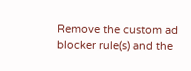Remove the custom ad blocker rule(s) and the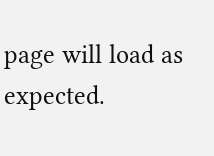page will load as expected.